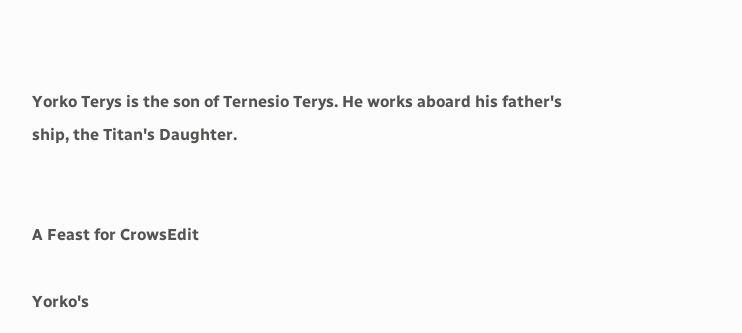Yorko Terys is the son of Ternesio Terys. He works aboard his father's ship, the Titan's Daughter.


A Feast for CrowsEdit

Yorko's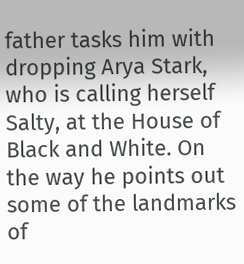father tasks him with dropping Arya Stark, who is calling herself Salty, at the House of Black and White. On the way he points out some of the landmarks of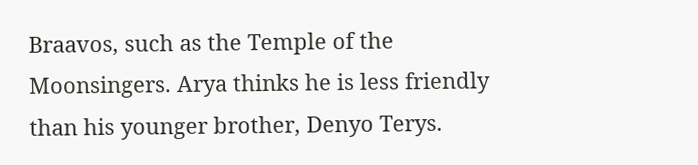Braavos, such as the Temple of the Moonsingers. Arya thinks he is less friendly than his younger brother, Denyo Terys.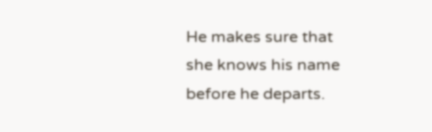He makes sure that she knows his name before he departs.